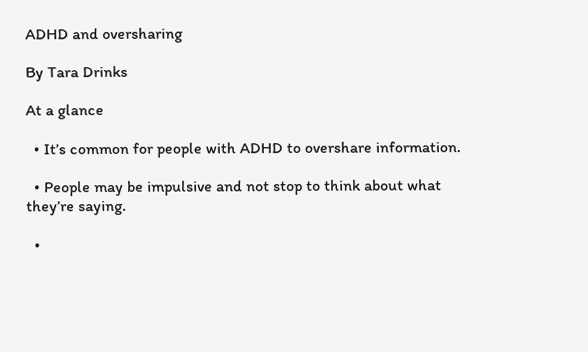ADHD and oversharing

By Tara Drinks

At a glance

  • It’s common for people with ADHD to overshare information.

  • People may be impulsive and not stop to think about what they’re saying.

  •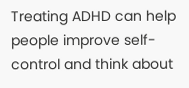Treating ADHD can help people improve self-control and think about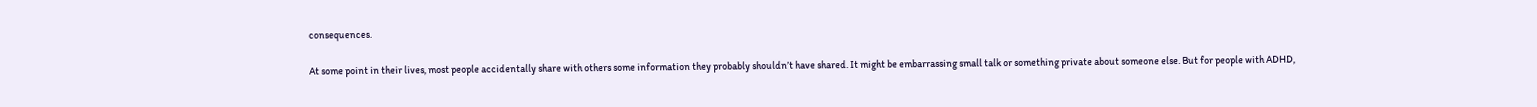consequences.

At some point in their lives, most people accidentally share with others some information they probably shouldn’t have shared. It might be embarrassing small talk or something private about someone else. But for people with ADHD,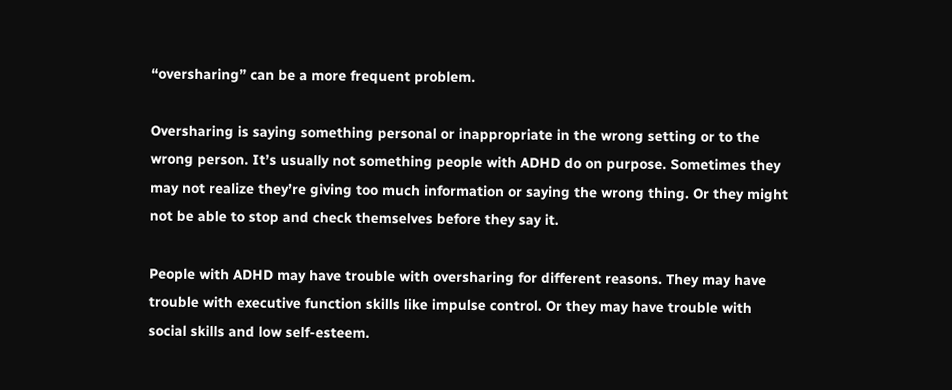“oversharing” can be a more frequent problem.

Oversharing is saying something personal or inappropriate in the wrong setting or to the wrong person. It’s usually not something people with ADHD do on purpose. Sometimes they may not realize they’re giving too much information or saying the wrong thing. Or they might not be able to stop and check themselves before they say it.

People with ADHD may have trouble with oversharing for different reasons. They may have trouble with executive function skills like impulse control. Or they may have trouble with social skills and low self-esteem.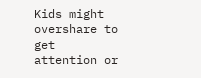Kids might overshare to get attention or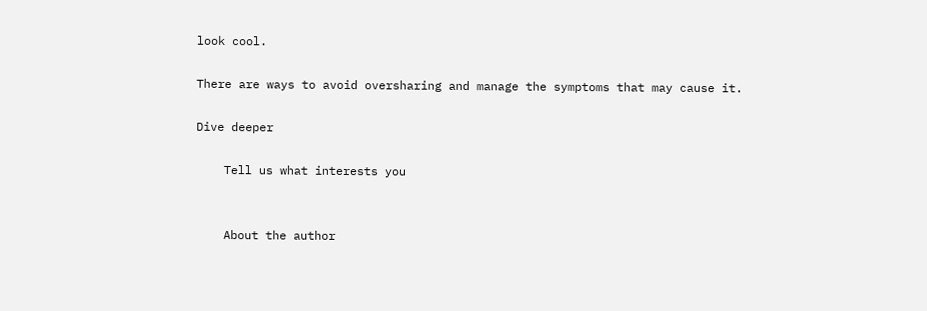look cool.

There are ways to avoid oversharing and manage the symptoms that may cause it.

Dive deeper

    Tell us what interests you


    About the author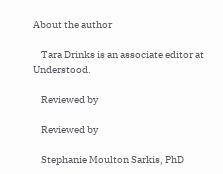About the author

    Tara Drinks is an associate editor at Understood.

    Reviewed by

    Reviewed by

    Stephanie Moulton Sarkis, PhD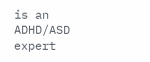is an ADHD/ASD expert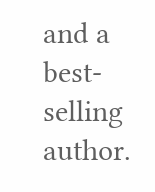and a best-selling author.